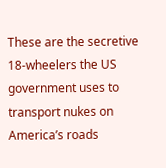These are the secretive 18-wheelers the US government uses to transport nukes on America’s roads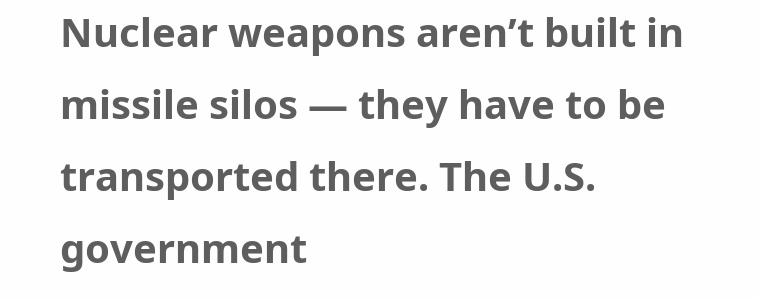Nuclear weapons aren’t built in missile silos — they have to be transported there. The U.S. government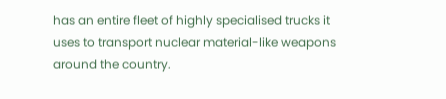has an entire fleet of highly specialised trucks it uses to transport nuclear material-like weapons around the country.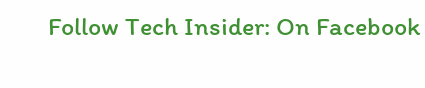Follow Tech Insider: On Facebook